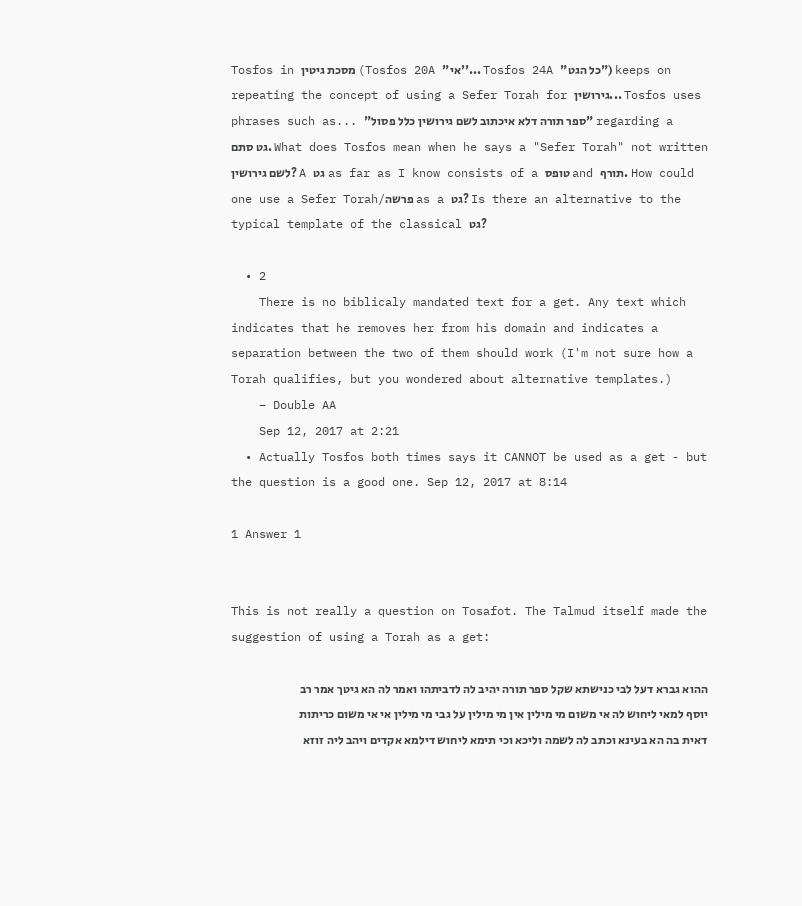Tosfos in מסכת גיטין (Tosfos 20A "אי''... Tosfos 24A "כל הגט") keeps on repeating the concept of using a Sefer Torah for גירושין... Tosfos uses phrases such as... "ספר תורה דלא איכתוב לשם גירושין כלל פסול" regarding a גט סתם. What does Tosfos mean when he says a "Sefer Torah" not written לשם גירושין? A גט as far as I know consists of a טופס and תורף. How could one use a Sefer Torah/פרשה as a גט? Is there an alternative to the typical template of the classical גט?

  • 2
    There is no biblicaly mandated text for a get. Any text which indicates that he removes her from his domain and indicates a separation between the two of them should work (I'm not sure how a Torah qualifies, but you wondered about alternative templates.)
    – Double AA
    Sep 12, 2017 at 2:21
  • Actually Tosfos both times says it CANNOT be used as a get - but the question is a good one. Sep 12, 2017 at 8:14

1 Answer 1


This is not really a question on Tosafot. The Talmud itself made the suggestion of using a Torah as a get:

ההוא גברא דעל לבי כנישתא שקל ספר תורה יהיב לה לדביתהו ואמר לה הא גיטך אמר רב יוסף למאי ליחוש לה אי משום מי מילין אין מי מילין על גבי מי מילין אי אי משום כריתות דאית בה הא בעינא וכתב לה לשמה וליכא וכי תימא ליחוש דילמא אקדים ויהב ליה זוזא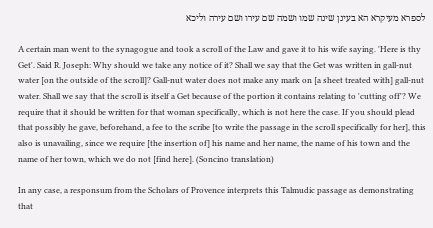לספרא מעיקרא הא בעינן שינה שמו ושמה שם עירו ושם עירה וליכא

A certain man went to the synagogue and took a scroll of the Law and gave it to his wife saying. 'Here is thy Get'. Said R. Joseph: Why should we take any notice of it? Shall we say that the Get was written in gall-nut water [on the outside of the scroll]? Gall-nut water does not make any mark on [a sheet treated with] gall-nut water. Shall we say that the scroll is itself a Get because of the portion it contains relating to 'cutting off'? We require that it should be written for that woman specifically, which is not here the case. If you should plead that possibly he gave, beforehand, a fee to the scribe [to write the passage in the scroll specifically for her], this also is unavailing, since we require [the insertion of] his name and her name, the name of his town and the name of her town, which we do not [find here]. (Soncino translation)

In any case, a responsum from the Scholars of Provence interprets this Talmudic passage as demonstrating that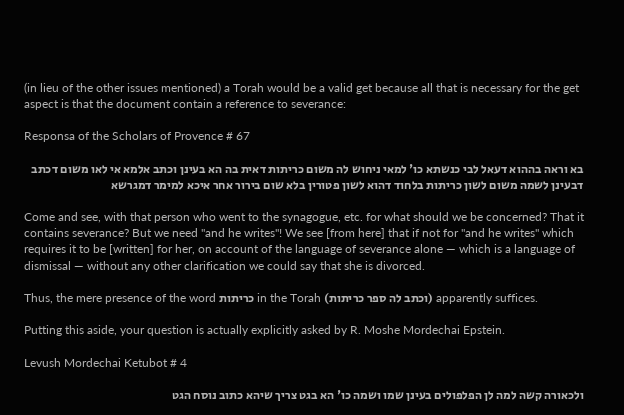(in lieu of the other issues mentioned) a Torah would be a valid get because all that is necessary for the get aspect is that the document contain a reference to severance:

Responsa of the Scholars of Provence # 67

בא וראה בההוא דעאל לבי כנשתא כו' למאי ניחוש לה משום כריתות דאית בה הא בעינן וכתב אלמא אי לאו משום דכתב דבעינן לשמה משום לשון כריתות בלחוד דהוא לשון פטורין בלא שום בירור אחר איכא למימר דמגרשא

Come and see, with that person who went to the synagogue, etc. for what should we be concerned? That it contains severance? But we need "and he writes"! We see [from here] that if not for "and he writes" which requires it to be [written] for her, on account of the language of severance alone — which is a language of dismissal — without any other clarification we could say that she is divorced.

Thus, the mere presence of the word כריתות in the Torah (וכתב לה ספר כריתות) apparently suffices.

Putting this aside, your question is actually explicitly asked by R. Moshe Mordechai Epstein.

Levush Mordechai Ketubot # 4

ולכאורה קשה למה לן הפלפולים בעינן שמו ושמה כו' הא בגט צריך שיהא כתוב נוסח הגט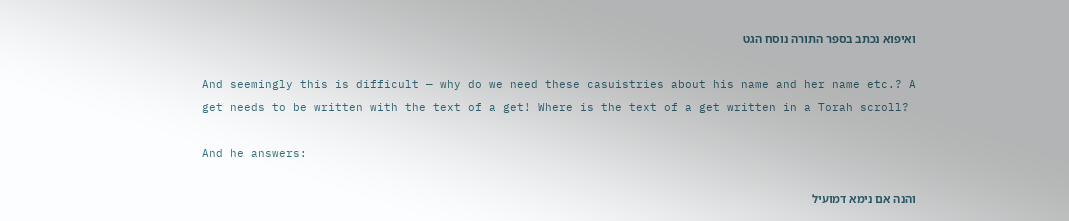ואיפוא נכתב בספר התורה נוסח הגט

And seemingly this is difficult — why do we need these casuistries about his name and her name etc.? A get needs to be written with the text of a get! Where is the text of a get written in a Torah scroll?

And he answers:

והנה אם נימא דמועיל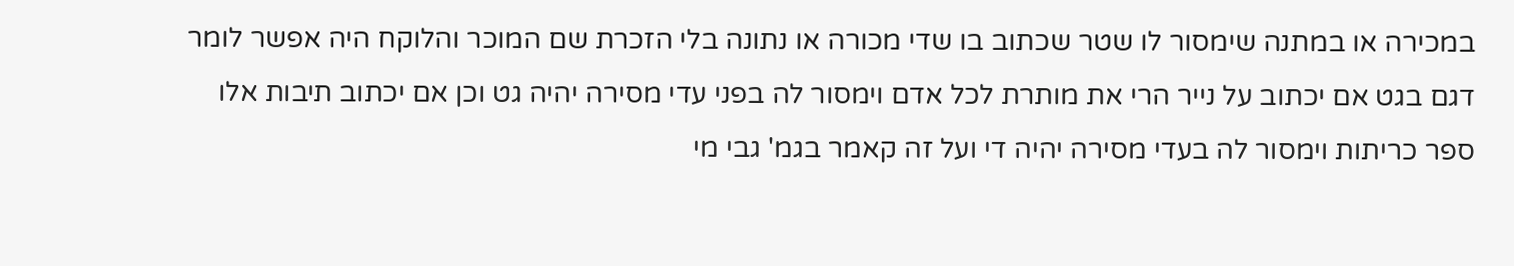במכירה או במתנה שימסור לו שטר שכתוב בו שדי מכורה או נתונה בלי הזכרת שם המוכר והלוקח היה אפשר לומר דגם בגט אם יכתוב על נייר הרי את מותרת לכל אדם וימסור לה בפני עדי מסירה יהיה גט וכן אם יכתוב תיבות אלו ספר כריתות וימסור לה בעדי מסירה יהיה די ועל זה קאמר בגמ' גבי מי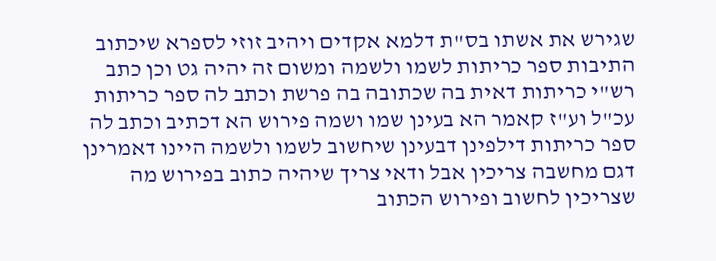שגירש את אשתו בס"ת דלמא אקדים ויהיב זוזי לספרא שיכתוב התיבות ספר כריתות לשמו ולשמה ומשום זה יהיה גט וכן כתב רש"י כריתות דאית בה שכתובה בה פרשת וכתב לה ספר כריתות עכ"ל וע"ז קאמר הא בעינן שמו ושמה פירוש הא דכתיב וכתב לה ספר כריתות דילפינן דבעינן שיחשוב לשמו ולשמה היינו דאמרינן דגם מחשבה צריכין אבל ודאי צריך שיהיה כתוב בפירוש מה שצריכין לחשוב ופירוש הכתוב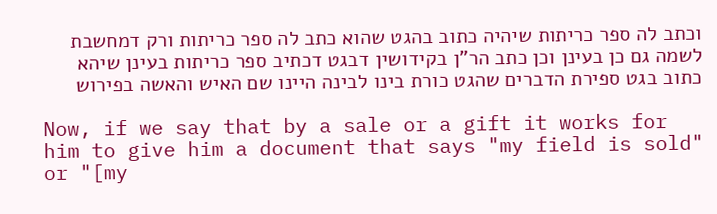וכתב לה ספר כריתות שיהיה כתוב בהגט שהוא כתב לה ספר כריתות ורק דמחשבת לשמה גם כן בעינן וכן כתב הר"ן בקידושין דבגט דכתיב ספר כריתות בעינן שיהא כתוב בגט ספירת הדברים שהגט כורת בינו לבינה היינו שם האיש והאשה בפירוש

Now, if we say that by a sale or a gift it works for him to give him a document that says "my field is sold" or "[my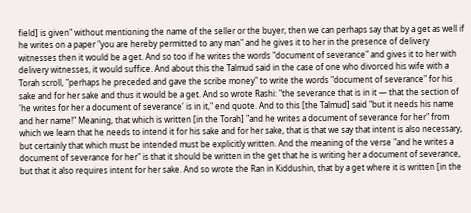field] is given" without mentioning the name of the seller or the buyer, then we can perhaps say that by a get as well if he writes on a paper "you are hereby permitted to any man" and he gives it to her in the presence of delivery witnesses then it would be a get. And so too if he writes the words "document of severance" and gives it to her with delivery witnesses, it would suffice. And about this the Talmud said in the case of one who divorced his wife with a Torah scroll, "perhaps he preceded and gave the scribe money" to write the words "document of severance" for his sake and for her sake and thus it would be a get. And so wrote Rashi: "the severance that is in it — that the section of 'he writes for her a document of severance' is in it," end quote. And to this [the Talmud] said "but it needs his name and her name!" Meaning, that which is written [in the Torah] "and he writes a document of severance for her" from which we learn that he needs to intend it for his sake and for her sake, that is that we say that intent is also necessary, but certainly that which must be intended must be explicitly written. And the meaning of the verse "and he writes a document of severance for her" is that it should be written in the get that he is writing her a document of severance, but that it also requires intent for her sake. And so wrote the Ran in Kiddushin, that by a get where it is written [in the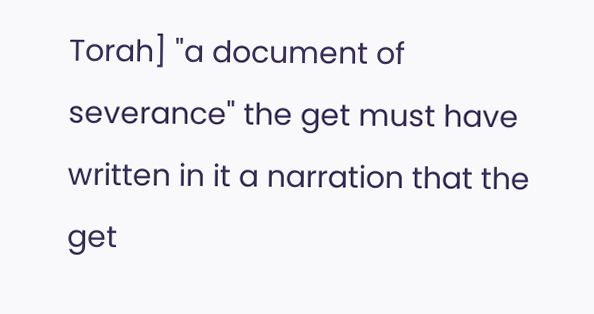Torah] "a document of severance" the get must have written in it a narration that the get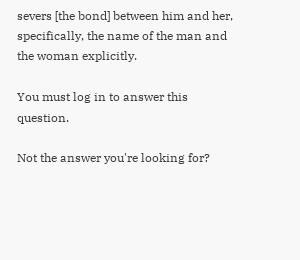severs [the bond] between him and her, specifically, the name of the man and the woman explicitly.

You must log in to answer this question.

Not the answer you're looking for?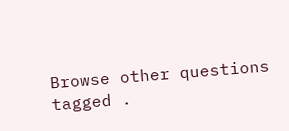Browse other questions tagged .